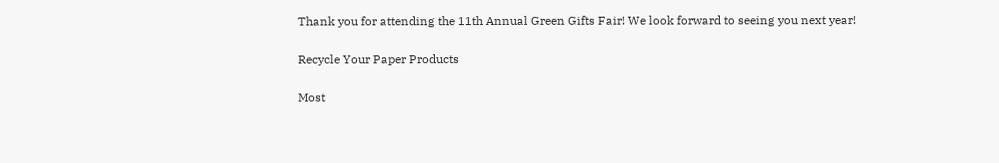Thank you for attending the 11th Annual Green Gifts Fair! We look forward to seeing you next year!

Recycle Your Paper Products

Most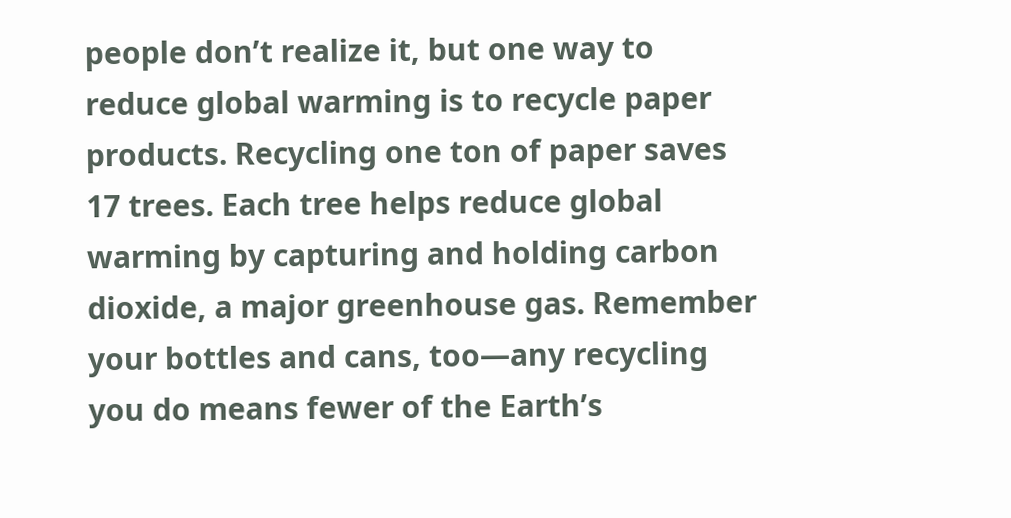people don’t realize it, but one way to reduce global warming is to recycle paper products. Recycling one ton of paper saves 17 trees. Each tree helps reduce global warming by capturing and holding carbon dioxide, a major greenhouse gas. Remember your bottles and cans, too—any recycling you do means fewer of the Earth’s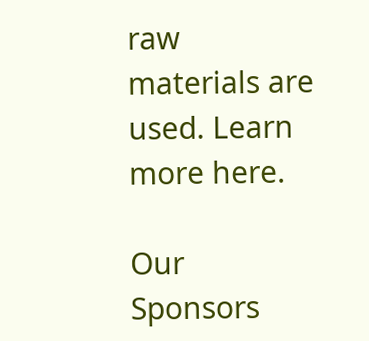raw materials are used. Learn more here.

Our Sponsors